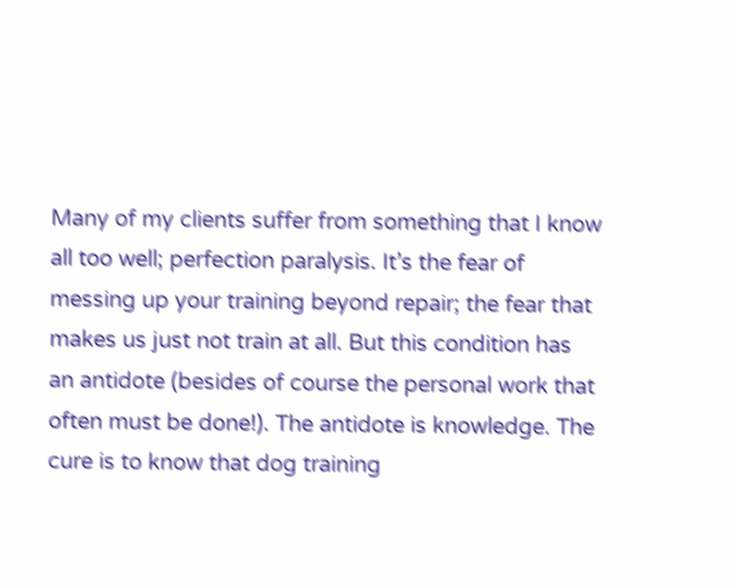Many of my clients suffer from something that I know all too well; perfection paralysis. It’s the fear of messing up your training beyond repair; the fear that makes us just not train at all. But this condition has an antidote (besides of course the personal work that often must be done!). The antidote is knowledge. The cure is to know that dog training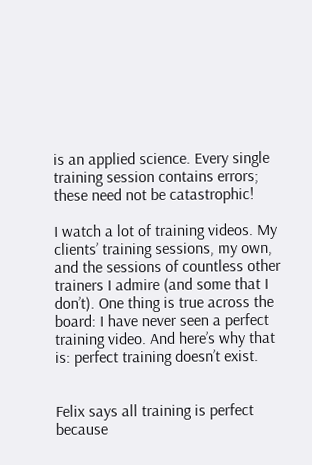is an applied science. Every single training session contains errors; these need not be catastrophic!

I watch a lot of training videos. My clients’ training sessions, my own, and the sessions of countless other trainers I admire (and some that I don’t). One thing is true across the board: I have never seen a perfect training video. And here’s why that is: perfect training doesn’t exist.


Felix says all training is perfect because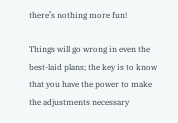there’s nothing more fun!

Things will go wrong in even the best-laid plans; the key is to know that you have the power to make the adjustments necessary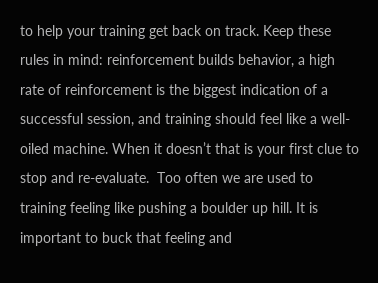to help your training get back on track. Keep these rules in mind: reinforcement builds behavior, a high rate of reinforcement is the biggest indication of a successful session, and training should feel like a well-oiled machine. When it doesn’t that is your first clue to stop and re-evaluate.  Too often we are used to training feeling like pushing a boulder up hill. It is important to buck that feeling and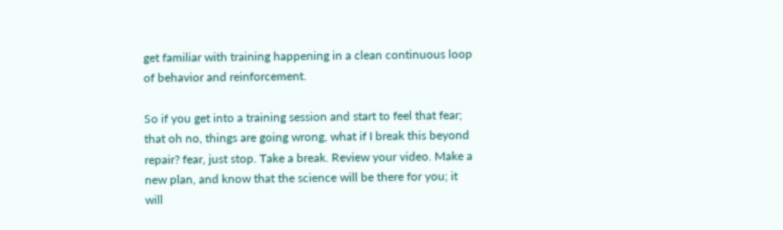get familiar with training happening in a clean continuous loop of behavior and reinforcement.

So if you get into a training session and start to feel that fear; that oh no, things are going wrong, what if I break this beyond repair? fear, just stop. Take a break. Review your video. Make a new plan, and know that the science will be there for you; it will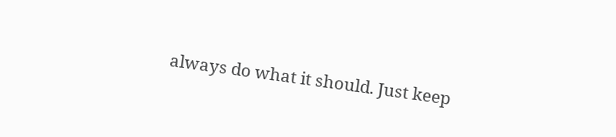always do what it should. Just keep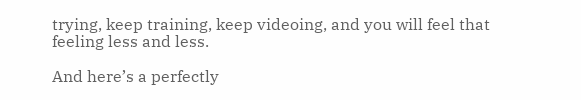trying, keep training, keep videoing, and you will feel that feeling less and less.

And here’s a perfectly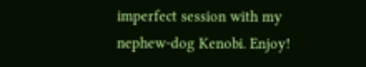imperfect session with my nephew-dog Kenobi. Enjoy!